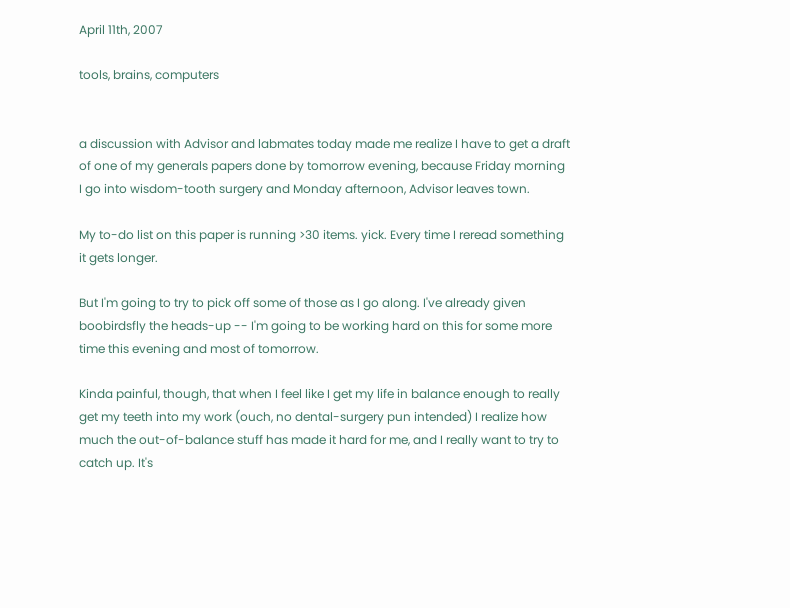April 11th, 2007

tools, brains, computers


a discussion with Advisor and labmates today made me realize I have to get a draft of one of my generals papers done by tomorrow evening, because Friday morning I go into wisdom-tooth surgery and Monday afternoon, Advisor leaves town.

My to-do list on this paper is running >30 items. yick. Every time I reread something it gets longer.

But I'm going to try to pick off some of those as I go along. I've already given boobirdsfly the heads-up -- I'm going to be working hard on this for some more time this evening and most of tomorrow.

Kinda painful, though, that when I feel like I get my life in balance enough to really get my teeth into my work (ouch, no dental-surgery pun intended) I realize how much the out-of-balance stuff has made it hard for me, and I really want to try to catch up. It's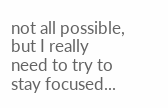not all possible, but I really need to try to stay focused...